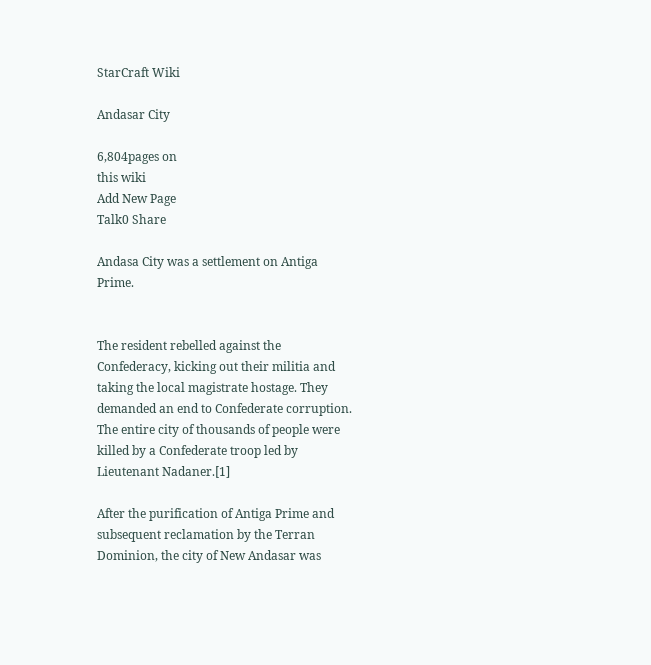StarCraft Wiki

Andasar City

6,804pages on
this wiki
Add New Page
Talk0 Share

Andasa City was a settlement on Antiga Prime.


The resident rebelled against the Confederacy, kicking out their militia and taking the local magistrate hostage. They demanded an end to Confederate corruption. The entire city of thousands of people were killed by a Confederate troop led by Lieutenant Nadaner.[1]

After the purification of Antiga Prime and subsequent reclamation by the Terran Dominion, the city of New Andasar was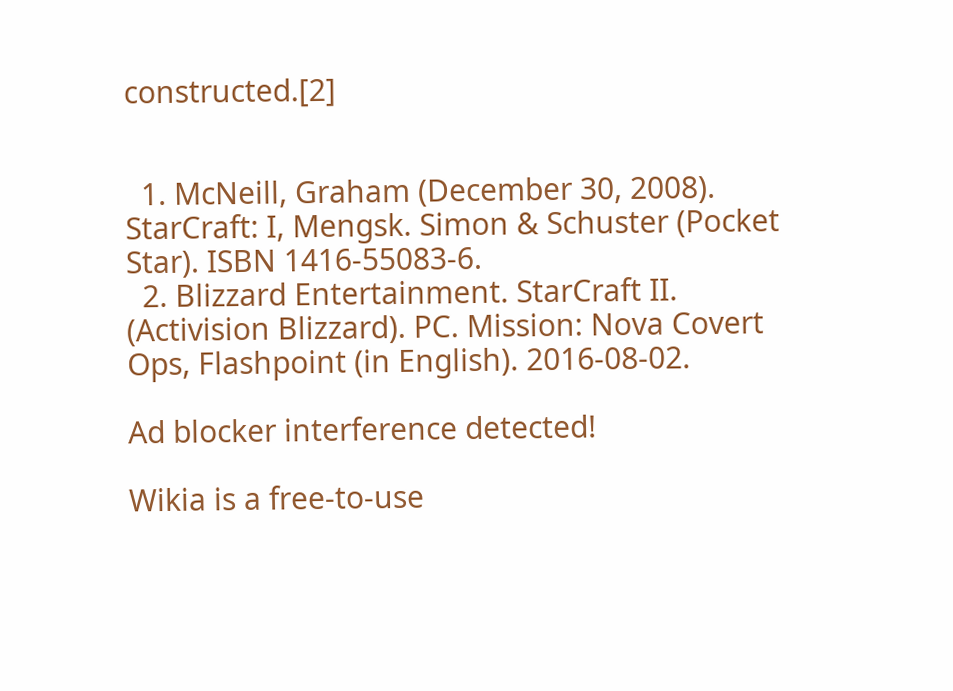constructed.[2]


  1. McNeill, Graham (December 30, 2008). StarCraft: I, Mengsk. Simon & Schuster (Pocket Star). ISBN 1416-55083-6.
  2. Blizzard Entertainment. StarCraft II. (Activision Blizzard). PC. Mission: Nova Covert Ops, Flashpoint (in English). 2016-08-02.

Ad blocker interference detected!

Wikia is a free-to-use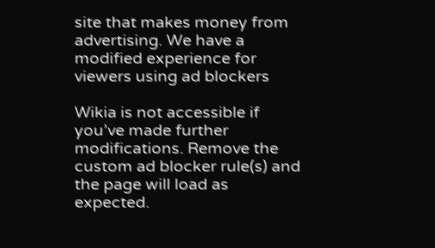site that makes money from advertising. We have a modified experience for viewers using ad blockers

Wikia is not accessible if you’ve made further modifications. Remove the custom ad blocker rule(s) and the page will load as expected.